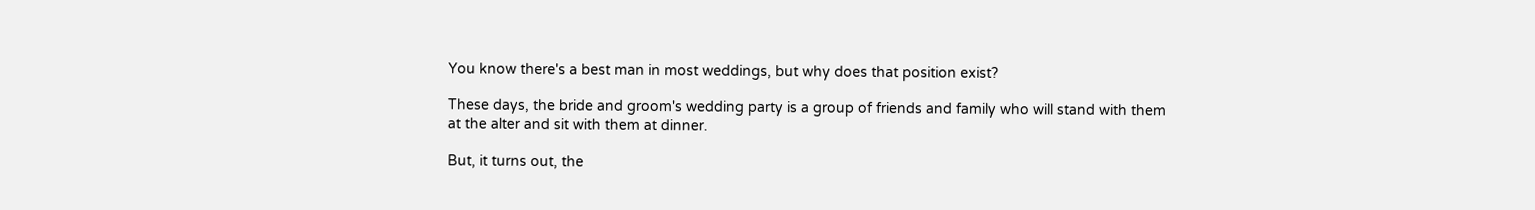You know there's a best man in most weddings, but why does that position exist?

These days, the bride and groom's wedding party is a group of friends and family who will stand with them at the alter and sit with them at dinner.

But, it turns out, the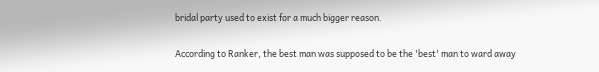bridal party used to exist for a much bigger reason.

According to Ranker, the best man was supposed to be the 'best' man to ward away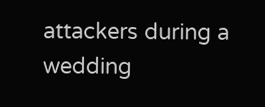attackers during a wedding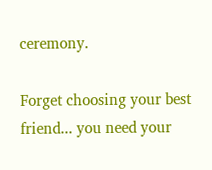ceremony.

Forget choosing your best friend... you need your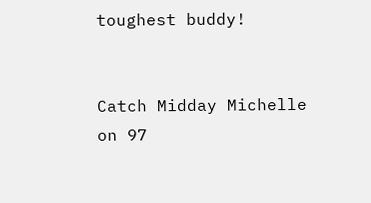toughest buddy!


Catch Midday Michelle on 97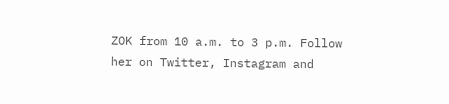ZOK from 10 a.m. to 3 p.m. Follow her on Twitter, Instagram and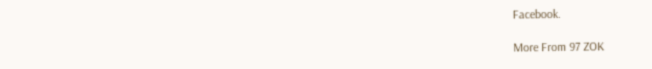Facebook.

More From 97 ZOK